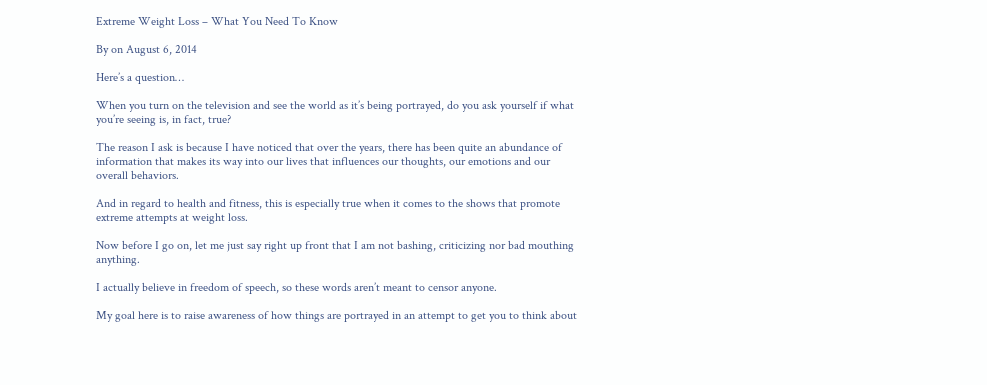Extreme Weight Loss – What You Need To Know

By on August 6, 2014

Here’s a question…

When you turn on the television and see the world as it’s being portrayed, do you ask yourself if what you’re seeing is, in fact, true?

The reason I ask is because I have noticed that over the years, there has been quite an abundance of information that makes its way into our lives that influences our thoughts, our emotions and our overall behaviors.

And in regard to health and fitness, this is especially true when it comes to the shows that promote extreme attempts at weight loss.

Now before I go on, let me just say right up front that I am not bashing, criticizing nor bad mouthing anything.

I actually believe in freedom of speech, so these words aren’t meant to censor anyone.

My goal here is to raise awareness of how things are portrayed in an attempt to get you to think about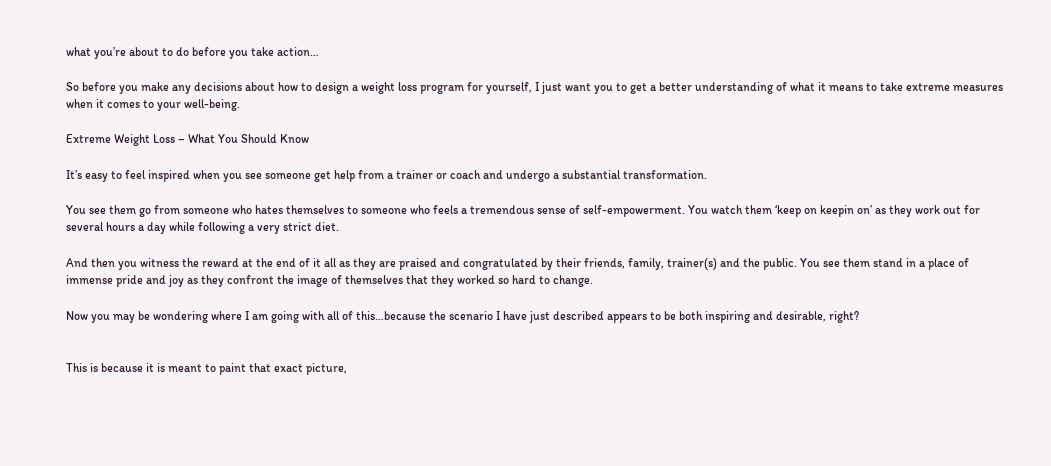what you’re about to do before you take action…

So before you make any decisions about how to design a weight loss program for yourself, I just want you to get a better understanding of what it means to take extreme measures when it comes to your well-being.

Extreme Weight Loss – What You Should Know

It’s easy to feel inspired when you see someone get help from a trainer or coach and undergo a substantial transformation.

You see them go from someone who hates themselves to someone who feels a tremendous sense of self-empowerment. You watch them ‘keep on keepin on’ as they work out for several hours a day while following a very strict diet.

And then you witness the reward at the end of it all as they are praised and congratulated by their friends, family, trainer(s) and the public. You see them stand in a place of immense pride and joy as they confront the image of themselves that they worked so hard to change.

Now you may be wondering where I am going with all of this…because the scenario I have just described appears to be both inspiring and desirable, right?


This is because it is meant to paint that exact picture,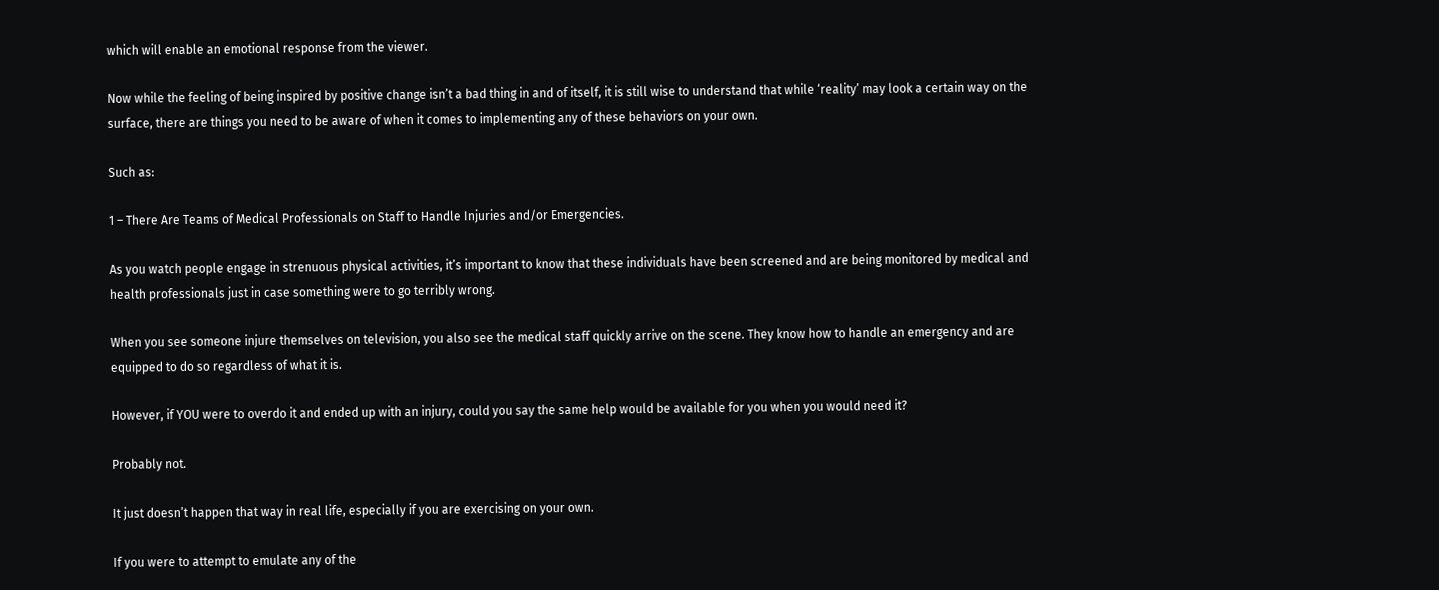which will enable an emotional response from the viewer.

Now while the feeling of being inspired by positive change isn’t a bad thing in and of itself, it is still wise to understand that while ‘reality’ may look a certain way on the surface, there are things you need to be aware of when it comes to implementing any of these behaviors on your own.

Such as:

1 – There Are Teams of Medical Professionals on Staff to Handle Injuries and/or Emergencies.

As you watch people engage in strenuous physical activities, it’s important to know that these individuals have been screened and are being monitored by medical and health professionals just in case something were to go terribly wrong.

When you see someone injure themselves on television, you also see the medical staff quickly arrive on the scene. They know how to handle an emergency and are equipped to do so regardless of what it is.

However, if YOU were to overdo it and ended up with an injury, could you say the same help would be available for you when you would need it?

Probably not.

It just doesn’t happen that way in real life, especially if you are exercising on your own.

If you were to attempt to emulate any of the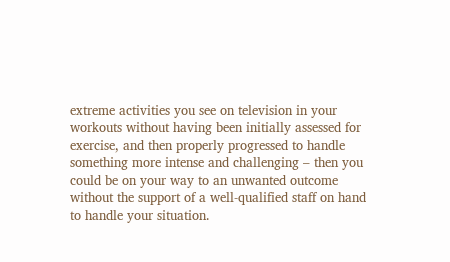extreme activities you see on television in your workouts without having been initially assessed for exercise, and then properly progressed to handle something more intense and challenging – then you could be on your way to an unwanted outcome without the support of a well-qualified staff on hand to handle your situation.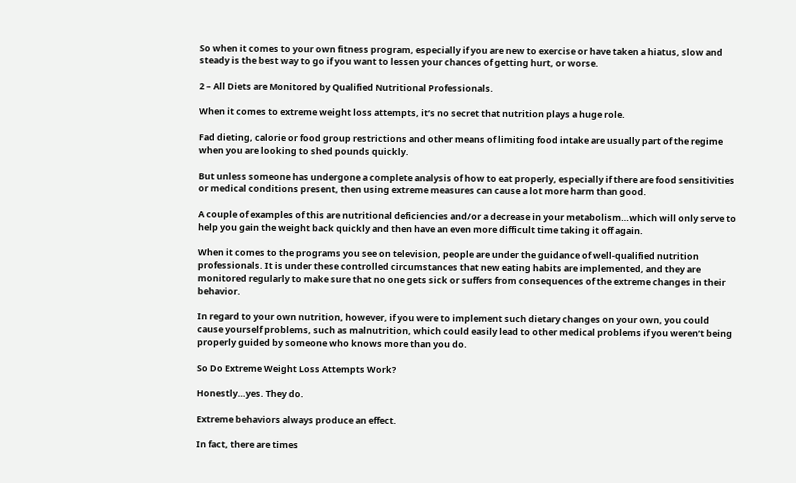So when it comes to your own fitness program, especially if you are new to exercise or have taken a hiatus, slow and steady is the best way to go if you want to lessen your chances of getting hurt, or worse.

2 – All Diets are Monitored by Qualified Nutritional Professionals.

When it comes to extreme weight loss attempts, it’s no secret that nutrition plays a huge role.

Fad dieting, calorie or food group restrictions and other means of limiting food intake are usually part of the regime when you are looking to shed pounds quickly.

But unless someone has undergone a complete analysis of how to eat properly, especially if there are food sensitivities or medical conditions present, then using extreme measures can cause a lot more harm than good.

A couple of examples of this are nutritional deficiencies and/or a decrease in your metabolism…which will only serve to help you gain the weight back quickly and then have an even more difficult time taking it off again.

When it comes to the programs you see on television, people are under the guidance of well-qualified nutrition professionals. It is under these controlled circumstances that new eating habits are implemented, and they are monitored regularly to make sure that no one gets sick or suffers from consequences of the extreme changes in their behavior.

In regard to your own nutrition, however, if you were to implement such dietary changes on your own, you could cause yourself problems, such as malnutrition, which could easily lead to other medical problems if you weren’t being properly guided by someone who knows more than you do.

So Do Extreme Weight Loss Attempts Work?

Honestly…yes. They do.

Extreme behaviors always produce an effect.

In fact, there are times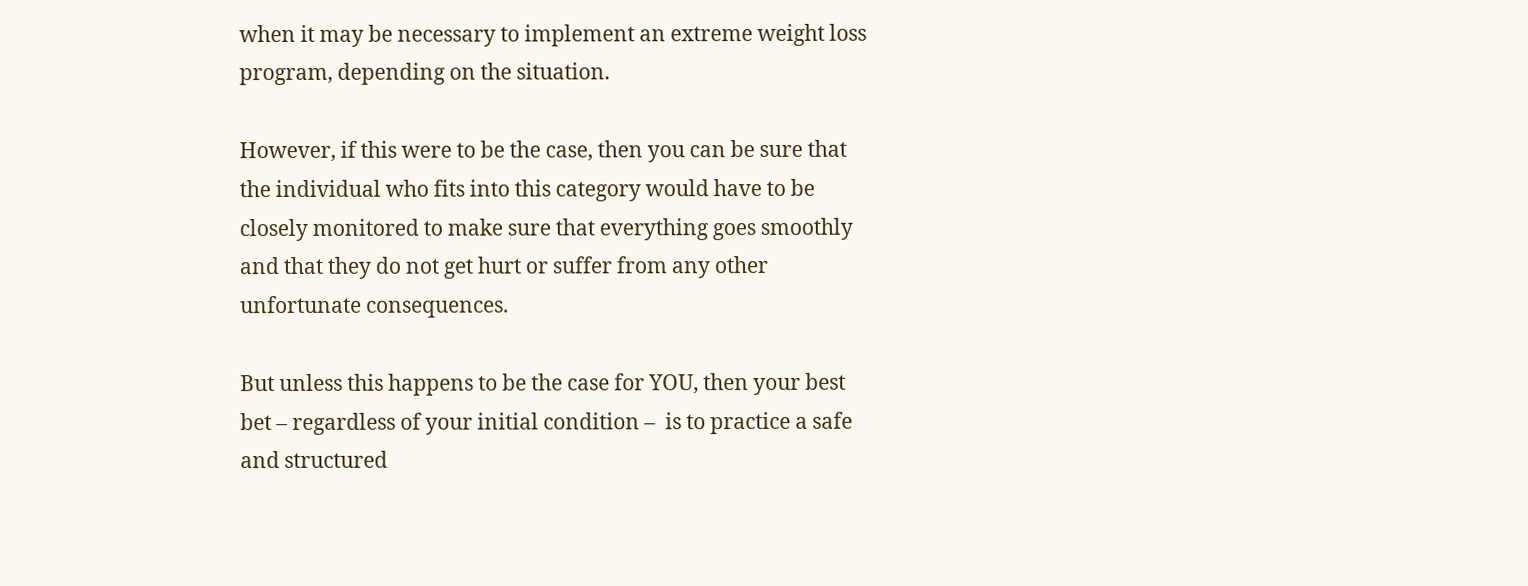when it may be necessary to implement an extreme weight loss program, depending on the situation.

However, if this were to be the case, then you can be sure that the individual who fits into this category would have to be closely monitored to make sure that everything goes smoothly and that they do not get hurt or suffer from any other unfortunate consequences.

But unless this happens to be the case for YOU, then your best bet – regardless of your initial condition –  is to practice a safe and structured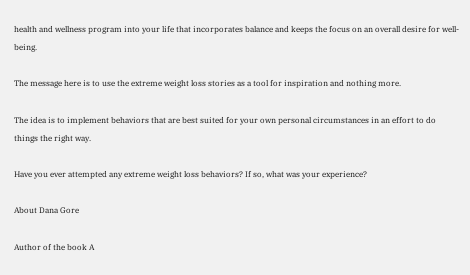health and wellness program into your life that incorporates balance and keeps the focus on an overall desire for well-being.

The message here is to use the extreme weight loss stories as a tool for inspiration and nothing more.

The idea is to implement behaviors that are best suited for your own personal circumstances in an effort to do things the right way.

Have you ever attempted any extreme weight loss behaviors? If so, what was your experience?

About Dana Gore

Author of the book A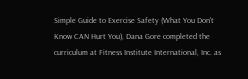Simple Guide to Exercise Safety (What You Don't Know CAN Hurt You), Dana Gore completed the curriculum at Fitness Institute International, Inc. as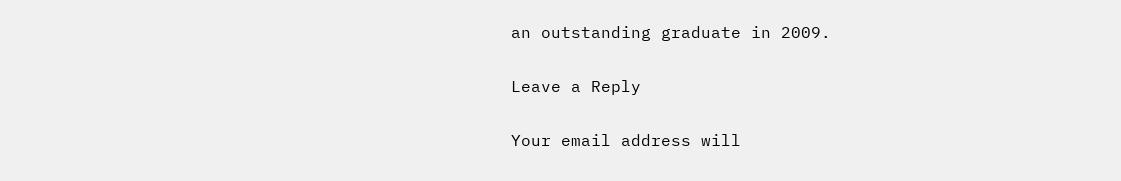an outstanding graduate in 2009.

Leave a Reply

Your email address will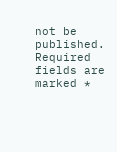not be published. Required fields are marked *